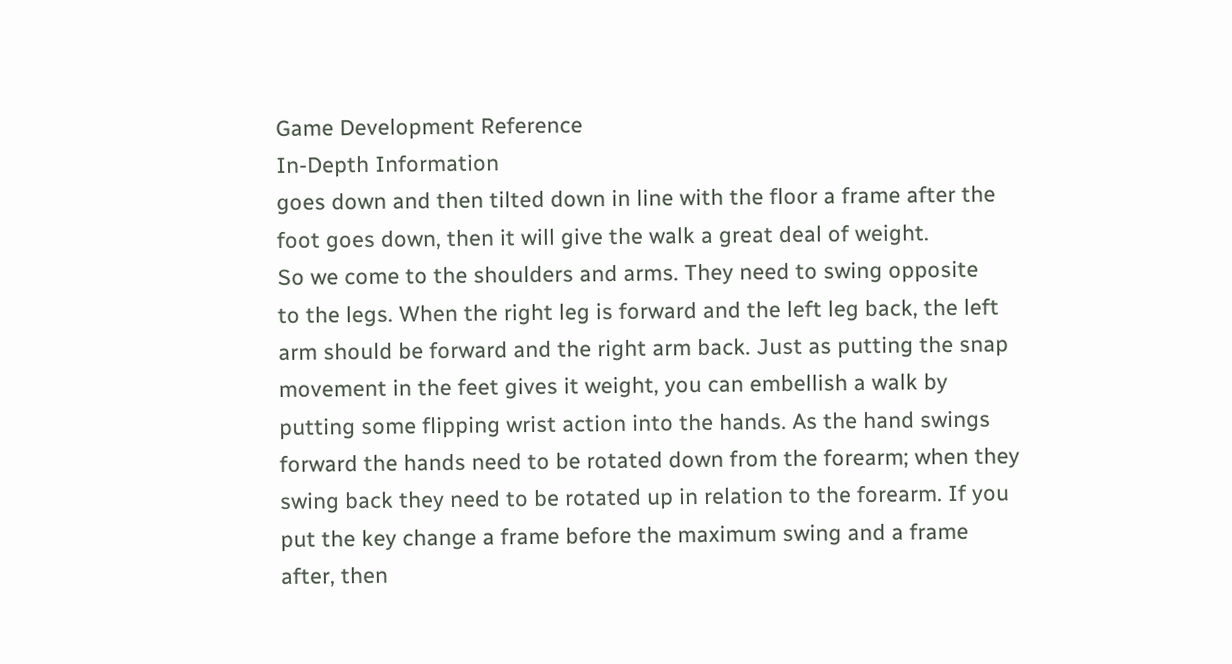Game Development Reference
In-Depth Information
goes down and then tilted down in line with the floor a frame after the
foot goes down, then it will give the walk a great deal of weight.
So we come to the shoulders and arms. They need to swing opposite
to the legs. When the right leg is forward and the left leg back, the left
arm should be forward and the right arm back. Just as putting the snap
movement in the feet gives it weight, you can embellish a walk by
putting some flipping wrist action into the hands. As the hand swings
forward the hands need to be rotated down from the forearm; when they
swing back they need to be rotated up in relation to the forearm. If you
put the key change a frame before the maximum swing and a frame
after, then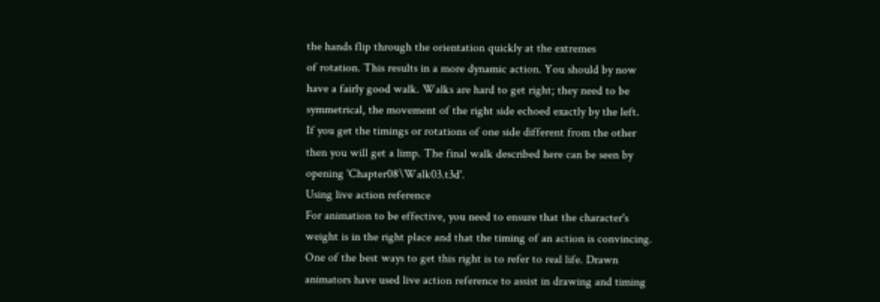the hands flip through the orientation quickly at the extremes
of rotation. This results in a more dynamic action. You should by now
have a fairly good walk. Walks are hard to get right; they need to be
symmetrical, the movement of the right side echoed exactly by the left.
If you get the timings or rotations of one side different from the other
then you will get a limp. The final walk described here can be seen by
opening 'Chapter08\Walk03.t3d'.
Using live action reference
For animation to be effective, you need to ensure that the character's
weight is in the right place and that the timing of an action is convincing.
One of the best ways to get this right is to refer to real life. Drawn
animators have used live action reference to assist in drawing and timing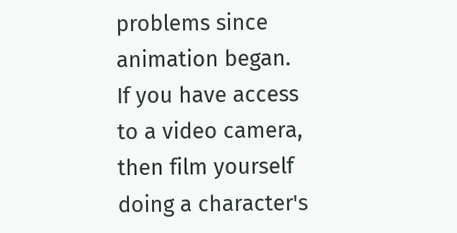problems since animation began. If you have access to a video camera,
then film yourself doing a character's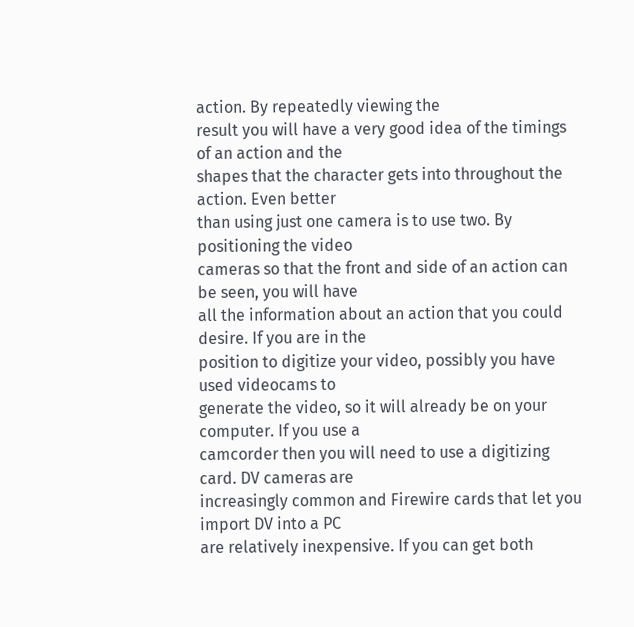action. By repeatedly viewing the
result you will have a very good idea of the timings of an action and the
shapes that the character gets into throughout the action. Even better
than using just one camera is to use two. By positioning the video
cameras so that the front and side of an action can be seen, you will have
all the information about an action that you could desire. If you are in the
position to digitize your video, possibly you have used videocams to
generate the video, so it will already be on your computer. If you use a
camcorder then you will need to use a digitizing card. DV cameras are
increasingly common and Firewire cards that let you import DV into a PC
are relatively inexpensive. If you can get both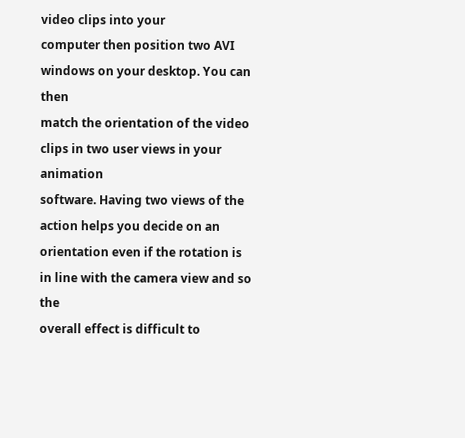video clips into your
computer then position two AVI windows on your desktop. You can then
match the orientation of the video clips in two user views in your animation
software. Having two views of the action helps you decide on an
orientation even if the rotation is in line with the camera view and so the
overall effect is difficult to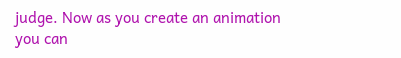judge. Now as you create an animation you can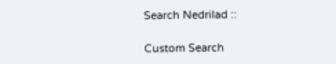Search Nedrilad ::

Custom Search